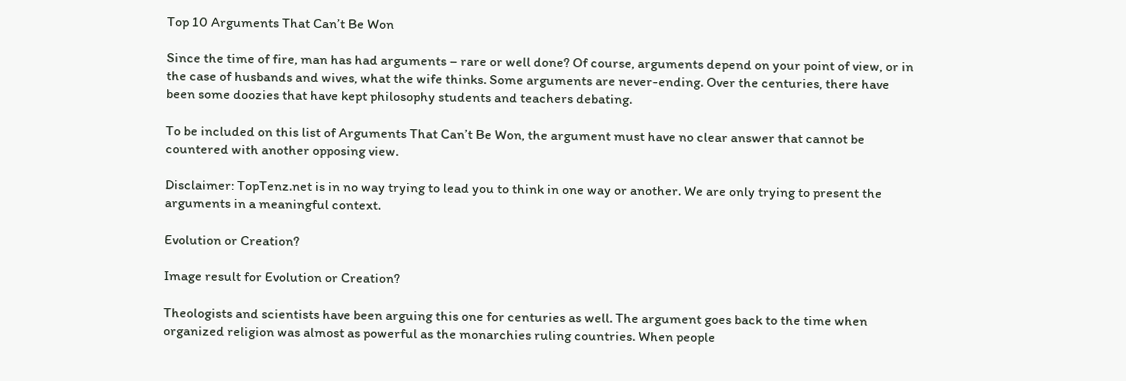Top 10 Arguments That Can’t Be Won

Since the time of fire, man has had arguments – rare or well done? Of course, arguments depend on your point of view, or in the case of husbands and wives, what the wife thinks. Some arguments are never-ending. Over the centuries, there have been some doozies that have kept philosophy students and teachers debating.

To be included on this list of Arguments That Can’t Be Won, the argument must have no clear answer that cannot be countered with another opposing view.

Disclaimer: TopTenz.net is in no way trying to lead you to think in one way or another. We are only trying to present the arguments in a meaningful context.

Evolution or Creation?

Image result for Evolution or Creation?

Theologists and scientists have been arguing this one for centuries as well. The argument goes back to the time when organized religion was almost as powerful as the monarchies ruling countries. When people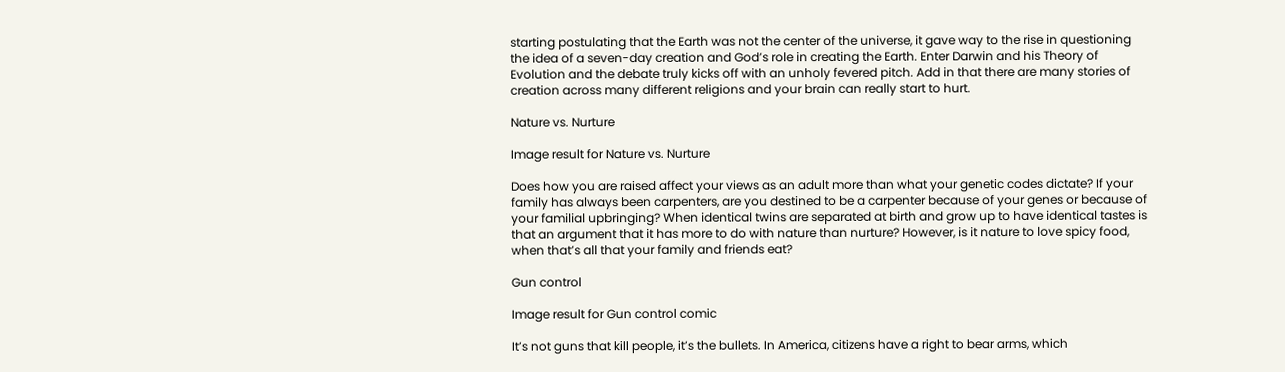starting postulating that the Earth was not the center of the universe, it gave way to the rise in questioning the idea of a seven-day creation and God’s role in creating the Earth. Enter Darwin and his Theory of Evolution and the debate truly kicks off with an unholy fevered pitch. Add in that there are many stories of creation across many different religions and your brain can really start to hurt.

Nature vs. Nurture

Image result for Nature vs. Nurture

Does how you are raised affect your views as an adult more than what your genetic codes dictate? If your family has always been carpenters, are you destined to be a carpenter because of your genes or because of your familial upbringing? When identical twins are separated at birth and grow up to have identical tastes is that an argument that it has more to do with nature than nurture? However, is it nature to love spicy food, when that’s all that your family and friends eat?

Gun control

Image result for Gun control comic

It’s not guns that kill people, it’s the bullets. In America, citizens have a right to bear arms, which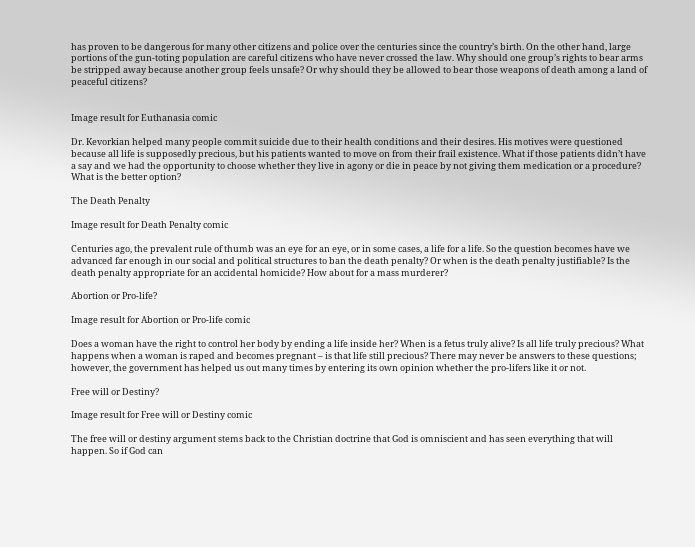has proven to be dangerous for many other citizens and police over the centuries since the country’s birth. On the other hand, large portions of the gun-toting population are careful citizens who have never crossed the law. Why should one group’s rights to bear arms be stripped away because another group feels unsafe? Or why should they be allowed to bear those weapons of death among a land of peaceful citizens?


Image result for Euthanasia comic

Dr. Kevorkian helped many people commit suicide due to their health conditions and their desires. His motives were questioned because all life is supposedly precious, but his patients wanted to move on from their frail existence. What if those patients didn’t have a say and we had the opportunity to choose whether they live in agony or die in peace by not giving them medication or a procedure? What is the better option?

The Death Penalty

Image result for Death Penalty comic

Centuries ago, the prevalent rule of thumb was an eye for an eye, or in some cases, a life for a life. So the question becomes have we advanced far enough in our social and political structures to ban the death penalty? Or when is the death penalty justifiable? Is the death penalty appropriate for an accidental homicide? How about for a mass murderer?

Abortion or Pro-life?

Image result for Abortion or Pro-life comic

Does a woman have the right to control her body by ending a life inside her? When is a fetus truly alive? Is all life truly precious? What happens when a woman is raped and becomes pregnant – is that life still precious? There may never be answers to these questions; however, the government has helped us out many times by entering its own opinion whether the pro-lifers like it or not.

Free will or Destiny?

Image result for Free will or Destiny comic

The free will or destiny argument stems back to the Christian doctrine that God is omniscient and has seen everything that will happen. So if God can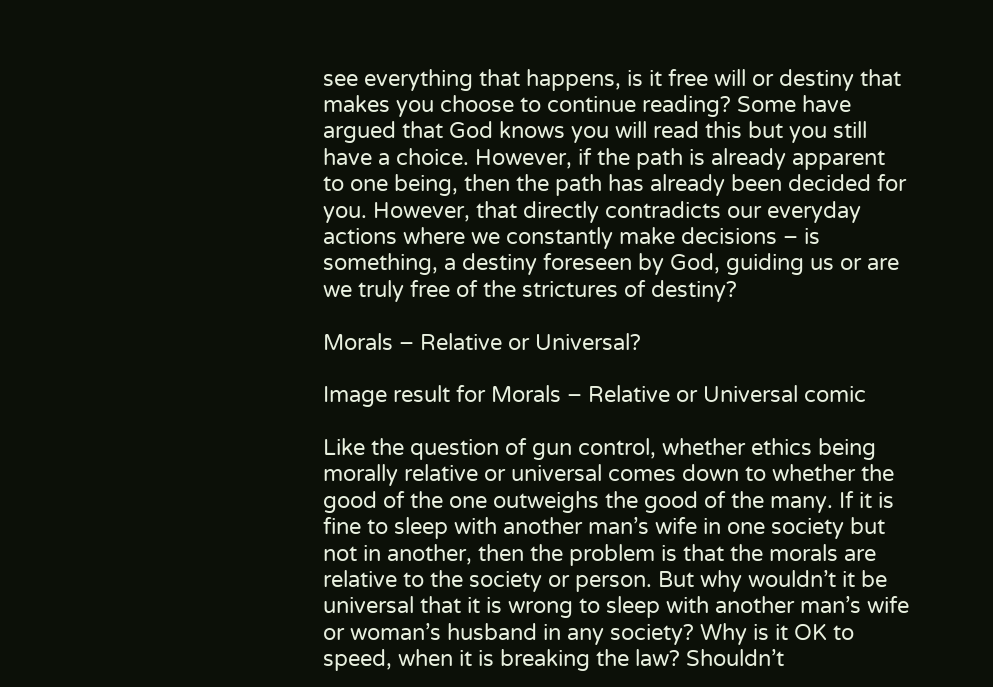see everything that happens, is it free will or destiny that makes you choose to continue reading? Some have argued that God knows you will read this but you still have a choice. However, if the path is already apparent to one being, then the path has already been decided for you. However, that directly contradicts our everyday actions where we constantly make decisions – is something, a destiny foreseen by God, guiding us or are we truly free of the strictures of destiny?

Morals – Relative or Universal?

Image result for Morals – Relative or Universal comic

Like the question of gun control, whether ethics being morally relative or universal comes down to whether the good of the one outweighs the good of the many. If it is fine to sleep with another man’s wife in one society but not in another, then the problem is that the morals are relative to the society or person. But why wouldn’t it be universal that it is wrong to sleep with another man’s wife or woman’s husband in any society? Why is it OK to speed, when it is breaking the law? Shouldn’t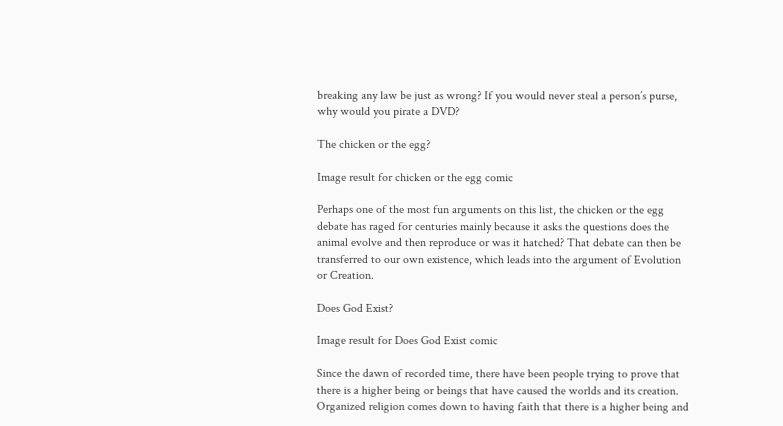breaking any law be just as wrong? If you would never steal a person’s purse, why would you pirate a DVD?

The chicken or the egg?

Image result for chicken or the egg comic

Perhaps one of the most fun arguments on this list, the chicken or the egg debate has raged for centuries mainly because it asks the questions does the animal evolve and then reproduce or was it hatched? That debate can then be transferred to our own existence, which leads into the argument of Evolution or Creation.

Does God Exist?

Image result for Does God Exist comic

Since the dawn of recorded time, there have been people trying to prove that there is a higher being or beings that have caused the worlds and its creation. Organized religion comes down to having faith that there is a higher being and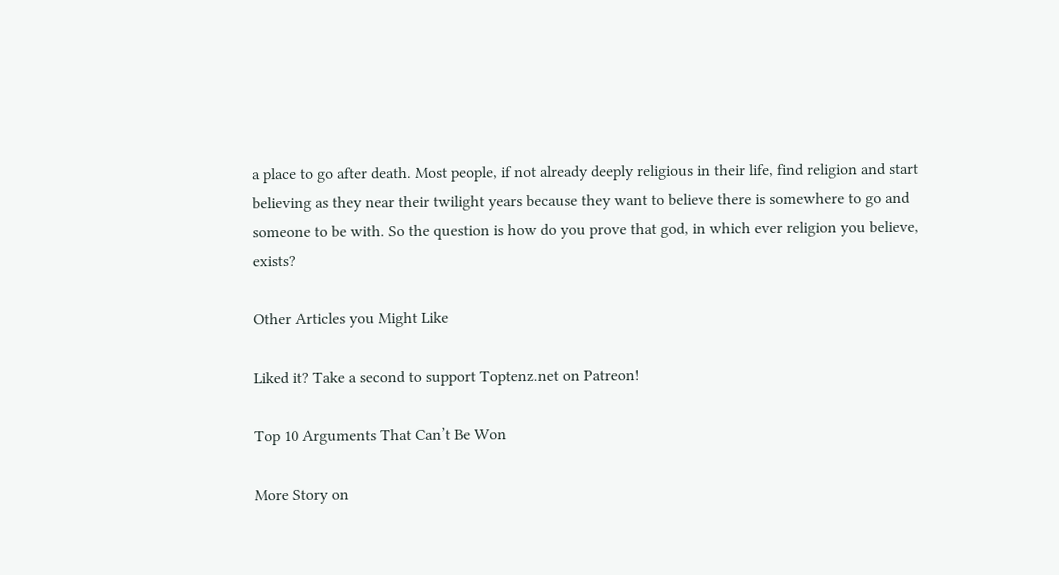a place to go after death. Most people, if not already deeply religious in their life, find religion and start believing as they near their twilight years because they want to believe there is somewhere to go and someone to be with. So the question is how do you prove that god, in which ever religion you believe, exists?

Other Articles you Might Like

Liked it? Take a second to support Toptenz.net on Patreon!

Top 10 Arguments That Can’t Be Won

More Story on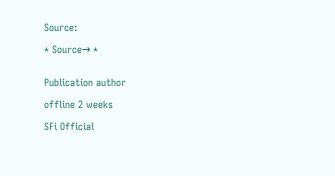Source:

* Source→ *


Publication author

offline 2 weeks

SFi Official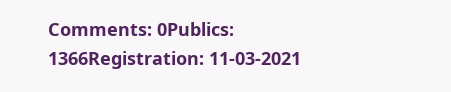Comments: 0Publics: 1366Registration: 11-03-2021